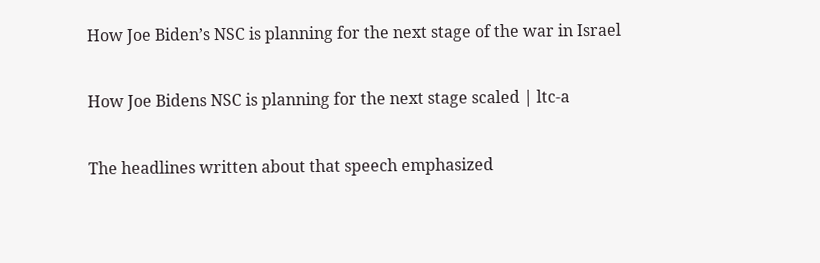How Joe Biden’s NSC is planning for the next stage of the war in Israel

How Joe Bidens NSC is planning for the next stage scaled | ltc-a

The headlines written about that speech emphasized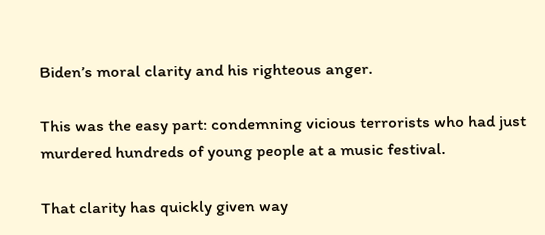Biden’s moral clarity and his righteous anger.

This was the easy part: condemning vicious terrorists who had just murdered hundreds of young people at a music festival.

That clarity has quickly given way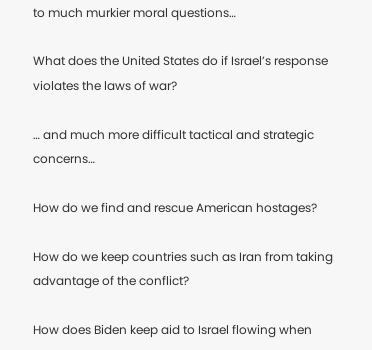to much murkier moral questions…

What does the United States do if Israel’s response violates the laws of war?

… and much more difficult tactical and strategic concerns…

How do we find and rescue American hostages?

How do we keep countries such as Iran from taking advantage of the conflict?

How does Biden keep aid to Israel flowing when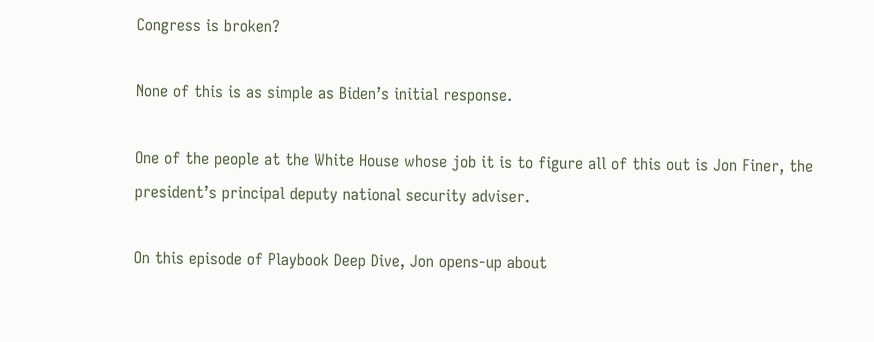Congress is broken?

None of this is as simple as Biden’s initial response.

One of the people at the White House whose job it is to figure all of this out is Jon Finer, the president’s principal deputy national security adviser.

On this episode of Playbook Deep Dive, Jon opens-up about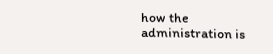how the administration is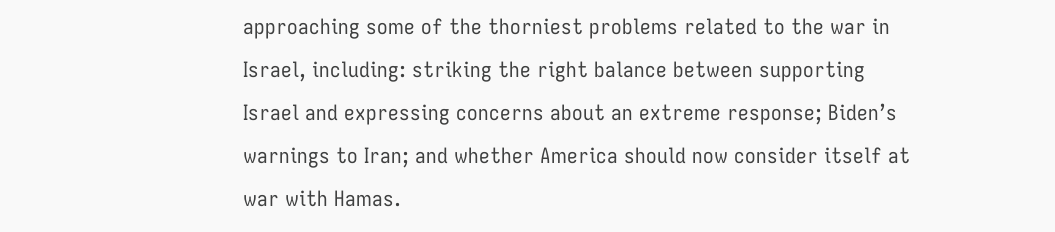approaching some of the thorniest problems related to the war in Israel, including: striking the right balance between supporting Israel and expressing concerns about an extreme response; Biden’s warnings to Iran; and whether America should now consider itself at war with Hamas.